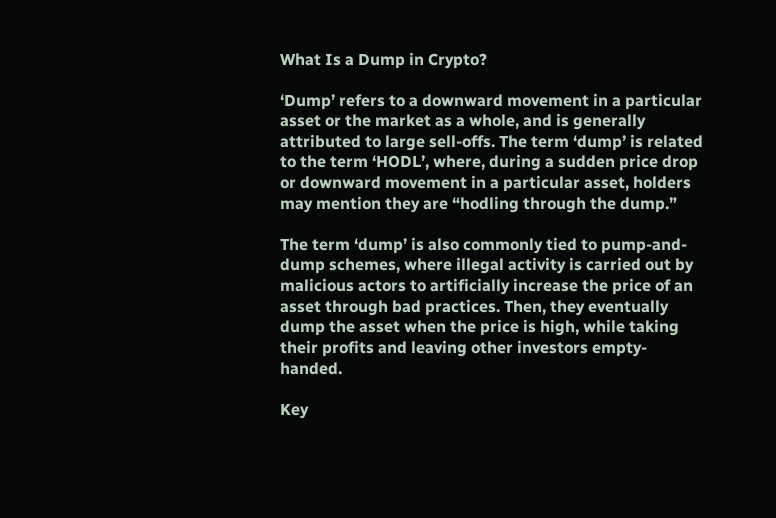What Is a Dump in Crypto?

‘Dump’ refers to a downward movement in a particular asset or the market as a whole, and is generally attributed to large sell-offs. The term ‘dump’ is related to the term ‘HODL’, where, during a sudden price drop or downward movement in a particular asset, holders may mention they are “hodling through the dump.”

The term ‘dump’ is also commonly tied to pump-and-dump schemes, where illegal activity is carried out by malicious actors to artificially increase the price of an asset through bad practices. Then, they eventually dump the asset when the price is high, while taking their profits and leaving other investors empty-handed.

Key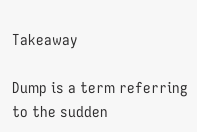Takeaway

Dump is a term referring to the sudden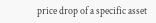price drop of a specific asset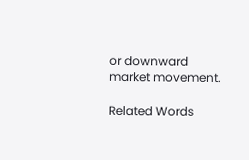or downward market movement.

Related Words